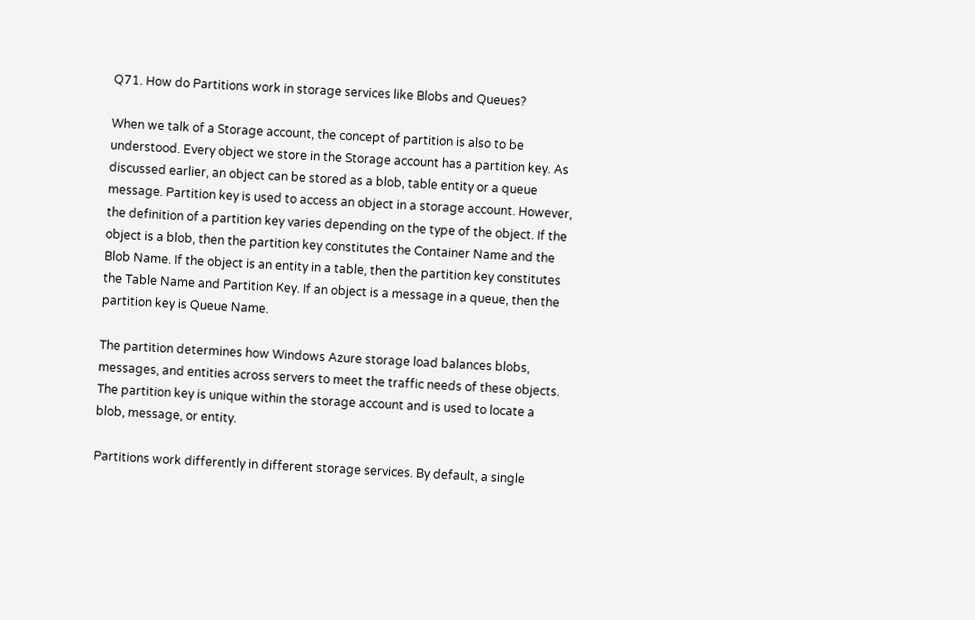Q71. How do Partitions work in storage services like Blobs and Queues?

When we talk of a Storage account, the concept of partition is also to be understood. Every object we store in the Storage account has a partition key. As discussed earlier, an object can be stored as a blob, table entity or a queue message. Partition key is used to access an object in a storage account. However, the definition of a partition key varies depending on the type of the object. If the object is a blob, then the partition key constitutes the Container Name and the Blob Name. If the object is an entity in a table, then the partition key constitutes the Table Name and Partition Key. If an object is a message in a queue, then the partition key is Queue Name.

The partition determines how Windows Azure storage load balances blobs, messages, and entities across servers to meet the traffic needs of these objects. The partition key is unique within the storage account and is used to locate a blob, message, or entity.

Partitions work differently in different storage services. By default, a single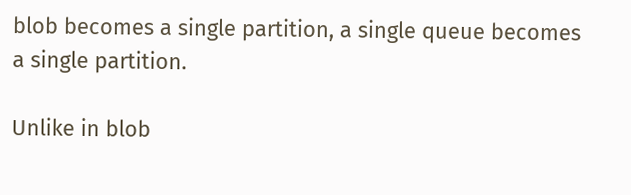blob becomes a single partition, a single queue becomes a single partition.

Unlike in blob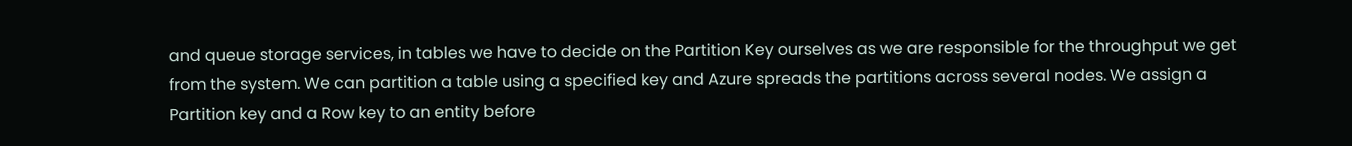and queue storage services, in tables we have to decide on the Partition Key ourselves as we are responsible for the throughput we get from the system. We can partition a table using a specified key and Azure spreads the partitions across several nodes. We assign a Partition key and a Row key to an entity before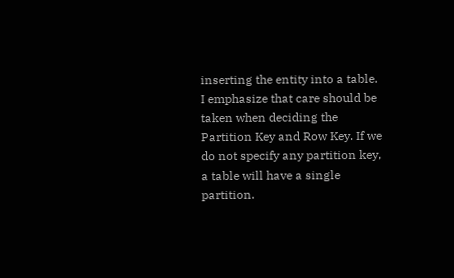inserting the entity into a table. I emphasize that care should be taken when deciding the Partition Key and Row Key. If we do not specify any partition key, a table will have a single partition.